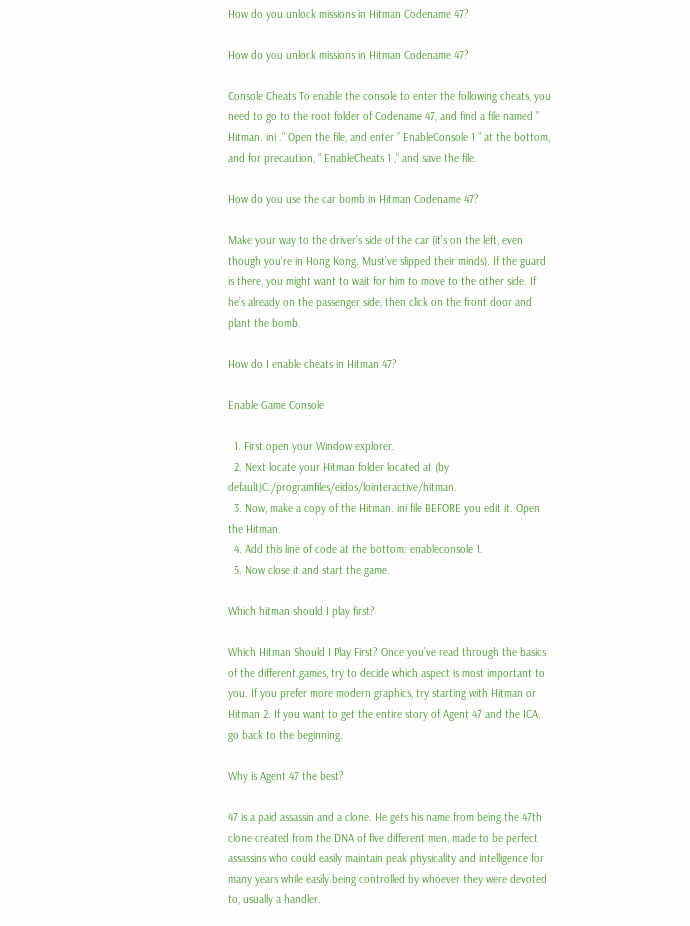How do you unlock missions in Hitman Codename 47?

How do you unlock missions in Hitman Codename 47?

Console Cheats To enable the console to enter the following cheats, you need to go to the root folder of Codename 47, and find a file named ” Hitman. ini .” Open the file, and enter ” EnableConsole 1 ” at the bottom, and for precaution, ” EnableCheats 1 ,” and save the file.

How do you use the car bomb in Hitman Codename 47?

Make your way to the driver’s side of the car (it’s on the left, even though you’re in Hong Kong. Must’ve slipped their minds). If the guard is there, you might want to wait for him to move to the other side. If he’s already on the passenger side, then click on the front door and plant the bomb.

How do I enable cheats in Hitman 47?

Enable Game Console

  1. First open your Window explorer.
  2. Next locate your Hitman folder located at (by default)C:/programfiles/eidos/lointeractive/hitman.
  3. Now, make a copy of the Hitman. ini file BEFORE you edit it. Open the Hitman.
  4. Add this line of code at the bottom: enableconsole 1.
  5. Now close it and start the game.

Which hitman should I play first?

Which Hitman Should I Play First? Once you’ve read through the basics of the different games, try to decide which aspect is most important to you. If you prefer more modern graphics, try starting with Hitman or Hitman 2. If you want to get the entire story of Agent 47 and the ICA, go back to the beginning.

Why is Agent 47 the best?

47 is a paid assassin and a clone. He gets his name from being the 47th clone created from the DNA of five different men, made to be perfect assassins who could easily maintain peak physicality and intelligence for many years while easily being controlled by whoever they were devoted to, usually a handler.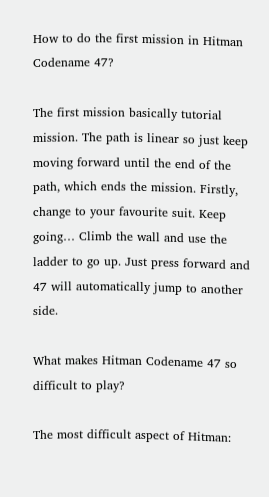How to do the first mission in Hitman Codename 47?

The first mission basically tutorial mission. The path is linear so just keep moving forward until the end of the path, which ends the mission. Firstly, change to your favourite suit. Keep going… Climb the wall and use the ladder to go up. Just press forward and 47 will automatically jump to another side.

What makes Hitman Codename 47 so difficult to play?

The most difficult aspect of Hitman: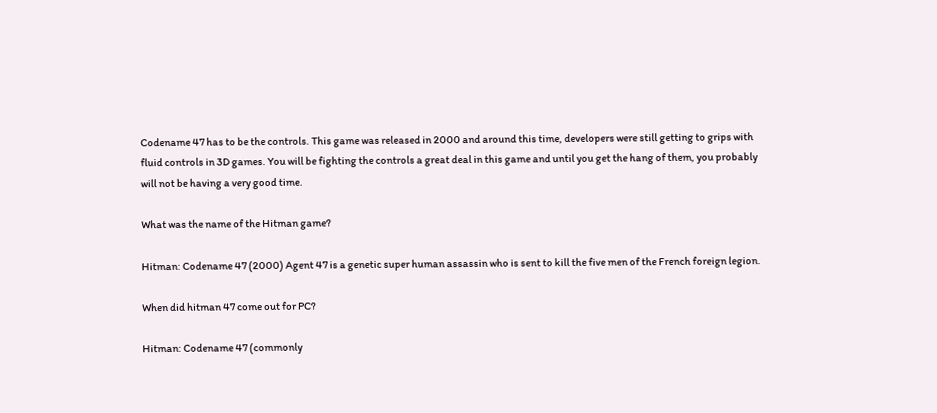Codename 47 has to be the controls. This game was released in 2000 and around this time, developers were still getting to grips with fluid controls in 3D games. You will be fighting the controls a great deal in this game and until you get the hang of them, you probably will not be having a very good time.

What was the name of the Hitman game?

Hitman: Codename 47 (2000) Agent 47 is a genetic super human assassin who is sent to kill the five men of the French foreign legion.

When did hitman 47 come out for PC?

Hitman: Codename 47 (commonly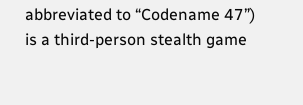abbreviated to “Codename 47”) is a third-person stealth game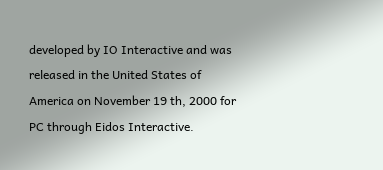developed by IO Interactive and was released in the United States of America on November 19 th, 2000 for PC through Eidos Interactive.